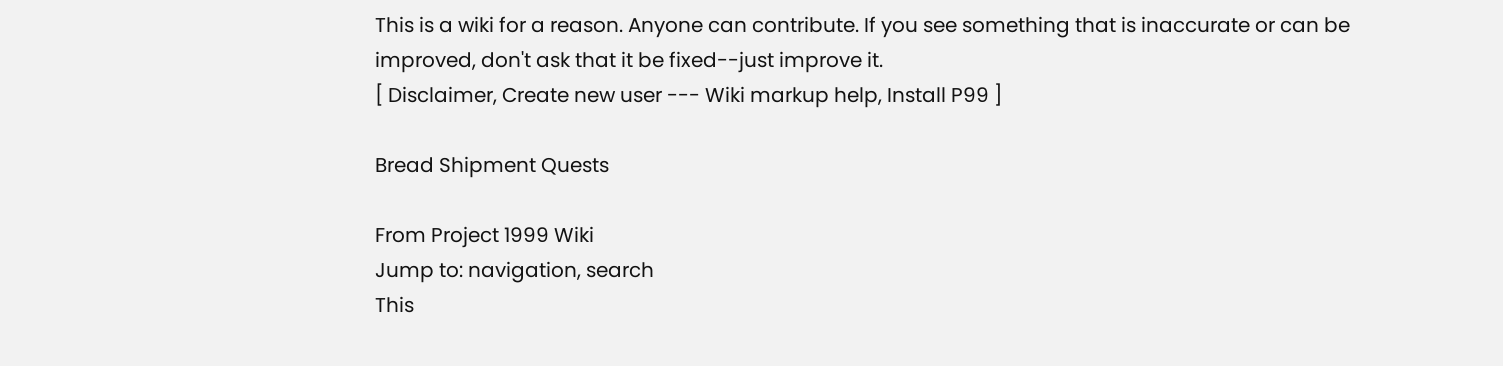This is a wiki for a reason. Anyone can contribute. If you see something that is inaccurate or can be improved, don't ask that it be fixed--just improve it.
[ Disclaimer, Create new user --- Wiki markup help, Install P99 ]

Bread Shipment Quests

From Project 1999 Wiki
Jump to: navigation, search
This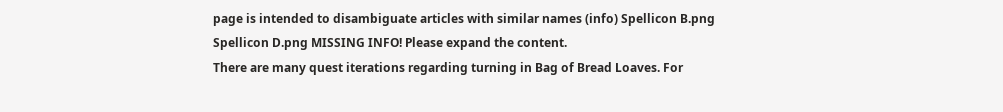page is intended to disambiguate articles with similar names (info) Spellicon B.png
Spellicon D.png MISSING INFO! Please expand the content.
There are many quest iterations regarding turning in Bag of Bread Loaves. For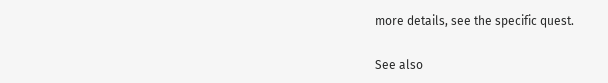more details, see the specific quest.

See also